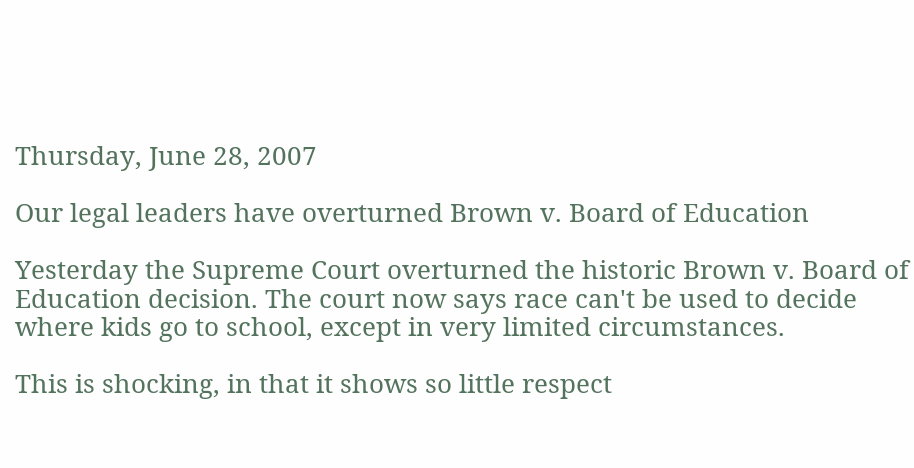Thursday, June 28, 2007

Our legal leaders have overturned Brown v. Board of Education

Yesterday the Supreme Court overturned the historic Brown v. Board of Education decision. The court now says race can't be used to decide where kids go to school, except in very limited circumstances.

This is shocking, in that it shows so little respect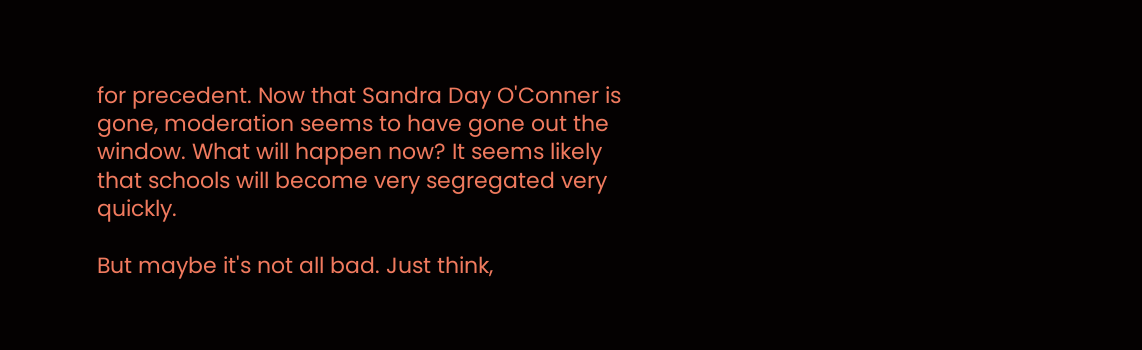for precedent. Now that Sandra Day O'Conner is gone, moderation seems to have gone out the window. What will happen now? It seems likely that schools will become very segregated very quickly.

But maybe it's not all bad. Just think,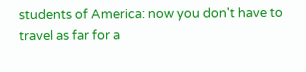students of America: now you don't have to travel as far for a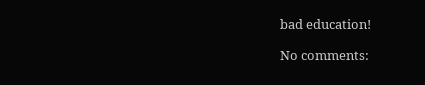bad education!

No comments: